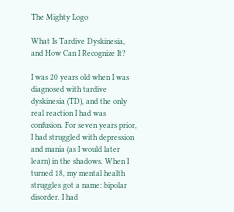The Mighty Logo

What Is Tardive Dyskinesia, and How Can I Recognize It?

I was 20 years old when I was diagnosed with tardive dyskinesia (TD), and the only real reaction I had was confusion. For seven years prior, I had struggled with depression and mania (as I would later learn) in the shadows. When I turned 18, my mental health struggles got a name: bipolar disorder. I had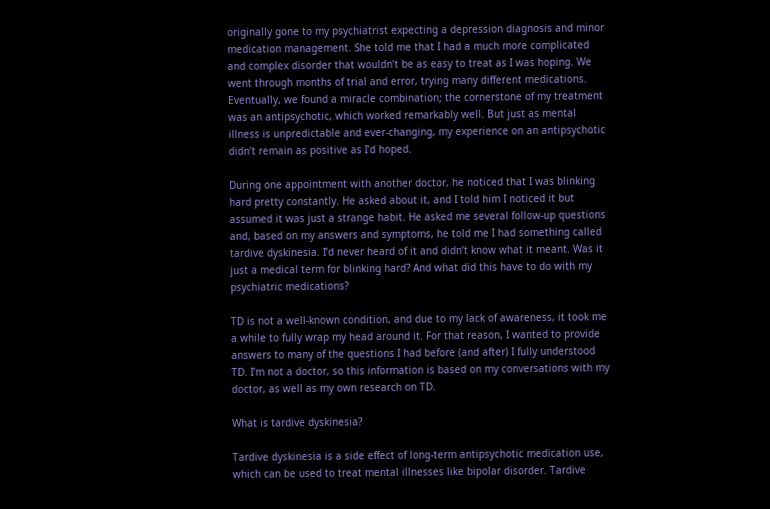originally gone to my psychiatrist expecting a depression diagnosis and minor medication management. She told me that I had a much more complicated and complex disorder that wouldn’t be as easy to treat as I was hoping. We went through months of trial and error, trying many different medications. Eventually, we found a miracle combination; the cornerstone of my treatment was an antipsychotic, which worked remarkably well. But just as mental illness is unpredictable and ever-changing, my experience on an antipsychotic didn’t remain as positive as I’d hoped.

During one appointment with another doctor, he noticed that I was blinking hard pretty constantly. He asked about it, and I told him I noticed it but assumed it was just a strange habit. He asked me several follow-up questions and, based on my answers and symptoms, he told me I had something called tardive dyskinesia. I’d never heard of it and didn’t know what it meant. Was it just a medical term for blinking hard? And what did this have to do with my psychiatric medications?

TD is not a well-known condition, and due to my lack of awareness, it took me a while to fully wrap my head around it. For that reason, I wanted to provide answers to many of the questions I had before (and after) I fully understood TD. I’m not a doctor, so this information is based on my conversations with my doctor, as well as my own research on TD.

What is tardive dyskinesia?

Tardive dyskinesia is a side effect of long-term antipsychotic medication use, which can be used to treat mental illnesses like bipolar disorder. Tardive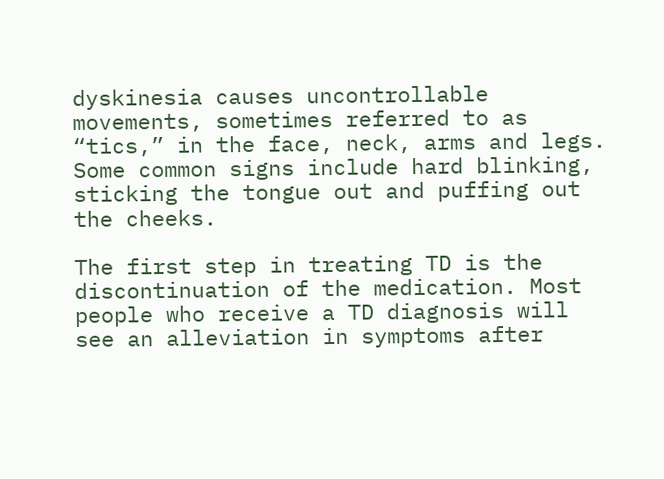dyskinesia causes uncontrollable movements, sometimes referred to as “tics,” in the face, neck, arms and legs. Some common signs include hard blinking, sticking the tongue out and puffing out the cheeks.

The first step in treating TD is the discontinuation of the medication. Most people who receive a TD diagnosis will see an alleviation in symptoms after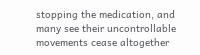stopping the medication, and many see their uncontrollable movements cease altogether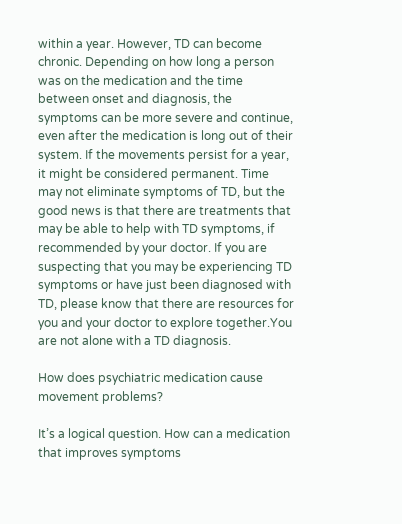within a year. However, TD can become chronic. Depending on how long a person was on the medication and the time between onset and diagnosis, the symptoms can be more severe and continue, even after the medication is long out of their system. If the movements persist for a year, it might be considered permanent. Time may not eliminate symptoms of TD, but the good news is that there are treatments that may be able to help with TD symptoms, if recommended by your doctor. If you are suspecting that you may be experiencing TD symptoms or have just been diagnosed with TD, please know that there are resources for you and your doctor to explore together.You are not alone with a TD diagnosis.

How does psychiatric medication cause movement problems?

It’s a logical question. How can a medication that improves symptoms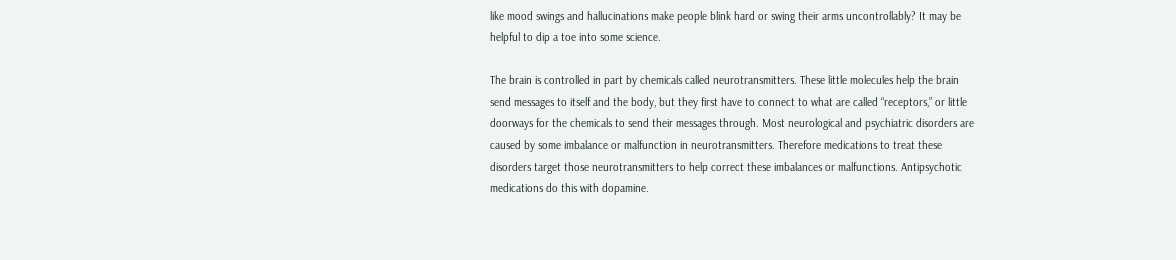like mood swings and hallucinations make people blink hard or swing their arms uncontrollably? It may be helpful to dip a toe into some science.

The brain is controlled in part by chemicals called neurotransmitters. These little molecules help the brain send messages to itself and the body, but they first have to connect to what are called “receptors,” or little doorways for the chemicals to send their messages through. Most neurological and psychiatric disorders are caused by some imbalance or malfunction in neurotransmitters. Therefore medications to treat these disorders target those neurotransmitters to help correct these imbalances or malfunctions. Antipsychotic medications do this with dopamine.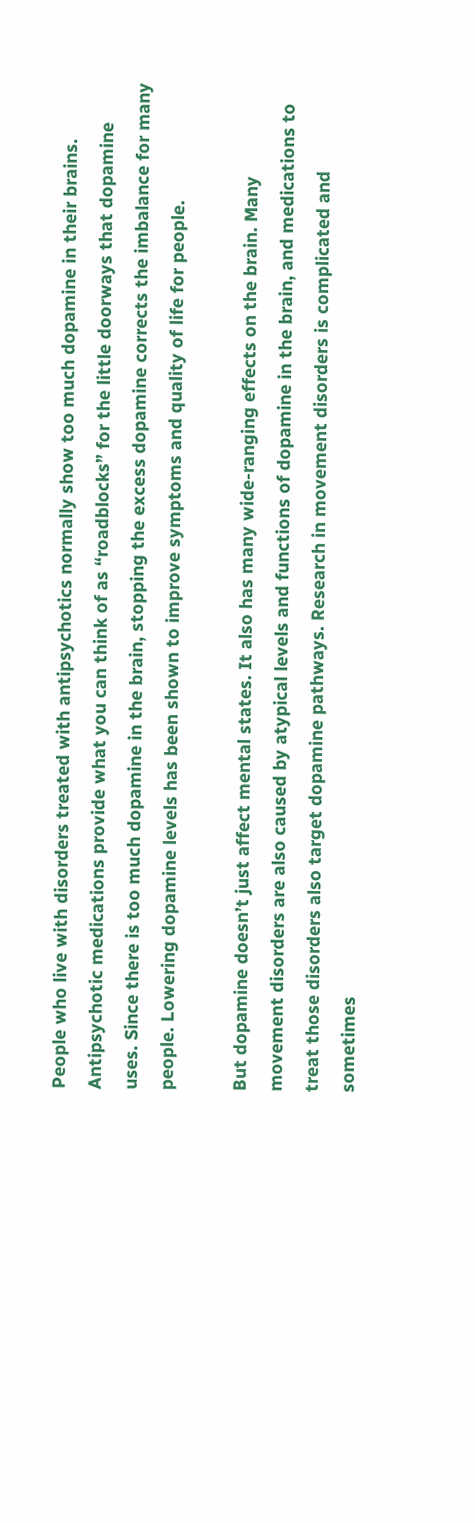People who live with disorders treated with antipsychotics normally show too much dopamine in their brains. Antipsychotic medications provide what you can think of as “roadblocks” for the little doorways that dopamine uses. Since there is too much dopamine in the brain, stopping the excess dopamine corrects the imbalance for many people. Lowering dopamine levels has been shown to improve symptoms and quality of life for people.

But dopamine doesn’t just affect mental states. It also has many wide-ranging effects on the brain. Many movement disorders are also caused by atypical levels and functions of dopamine in the brain, and medications to treat those disorders also target dopamine pathways. Research in movement disorders is complicated and sometimes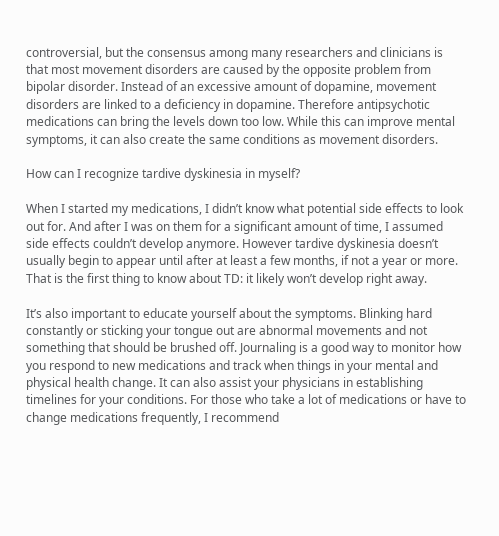controversial, but the consensus among many researchers and clinicians is that most movement disorders are caused by the opposite problem from bipolar disorder. Instead of an excessive amount of dopamine, movement disorders are linked to a deficiency in dopamine. Therefore antipsychotic medications can bring the levels down too low. While this can improve mental symptoms, it can also create the same conditions as movement disorders.

How can I recognize tardive dyskinesia in myself?

When I started my medications, I didn’t know what potential side effects to look out for. And after I was on them for a significant amount of time, I assumed side effects couldn’t develop anymore. However tardive dyskinesia doesn’t usually begin to appear until after at least a few months, if not a year or more. That is the first thing to know about TD: it likely won’t develop right away.

It’s also important to educate yourself about the symptoms. Blinking hard constantly or sticking your tongue out are abnormal movements and not something that should be brushed off. Journaling is a good way to monitor how you respond to new medications and track when things in your mental and physical health change. It can also assist your physicians in establishing timelines for your conditions. For those who take a lot of medications or have to change medications frequently, I recommend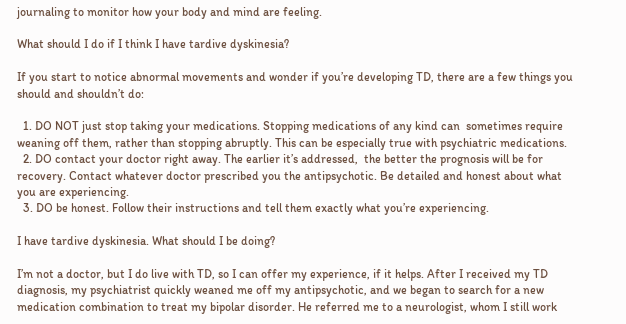journaling to monitor how your body and mind are feeling.

What should I do if I think I have tardive dyskinesia?

If you start to notice abnormal movements and wonder if you’re developing TD, there are a few things you should and shouldn’t do:

  1. DO NOT just stop taking your medications. Stopping medications of any kind can  sometimes require weaning off them, rather than stopping abruptly. This can be especially true with psychiatric medications.
  2. DO contact your doctor right away. The earlier it’s addressed,  the better the prognosis will be for recovery. Contact whatever doctor prescribed you the antipsychotic. Be detailed and honest about what you are experiencing.
  3. DO be honest. Follow their instructions and tell them exactly what you’re experiencing.

I have tardive dyskinesia. What should I be doing?

I’m not a doctor, but I do live with TD, so I can offer my experience, if it helps. After I received my TD diagnosis, my psychiatrist quickly weaned me off my antipsychotic, and we began to search for a new medication combination to treat my bipolar disorder. He referred me to a neurologist, whom I still work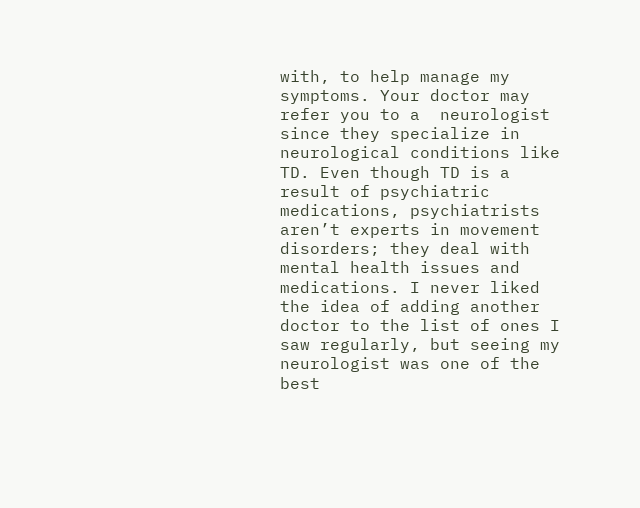with, to help manage my symptoms. Your doctor may refer you to a  neurologist since they specialize in neurological conditions like TD. Even though TD is a result of psychiatric medications, psychiatrists aren’t experts in movement disorders; they deal with mental health issues and medications. I never liked the idea of adding another doctor to the list of ones I saw regularly, but seeing my neurologist was one of the best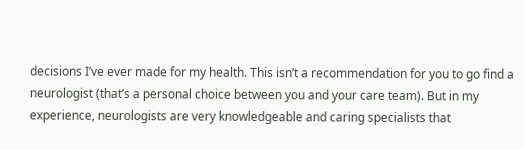decisions I’ve ever made for my health. This isn’t a recommendation for you to go find a neurologist (that’s a personal choice between you and your care team). But in my experience, neurologists are very knowledgeable and caring specialists that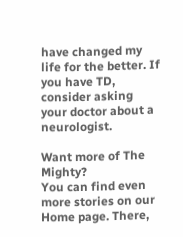have changed my life for the better. If you have TD, consider asking your doctor about a neurologist.

Want more of The Mighty?
You can find even more stories on our Home page. There,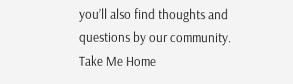you’ll also find thoughts and questions by our community.
Take Me Home